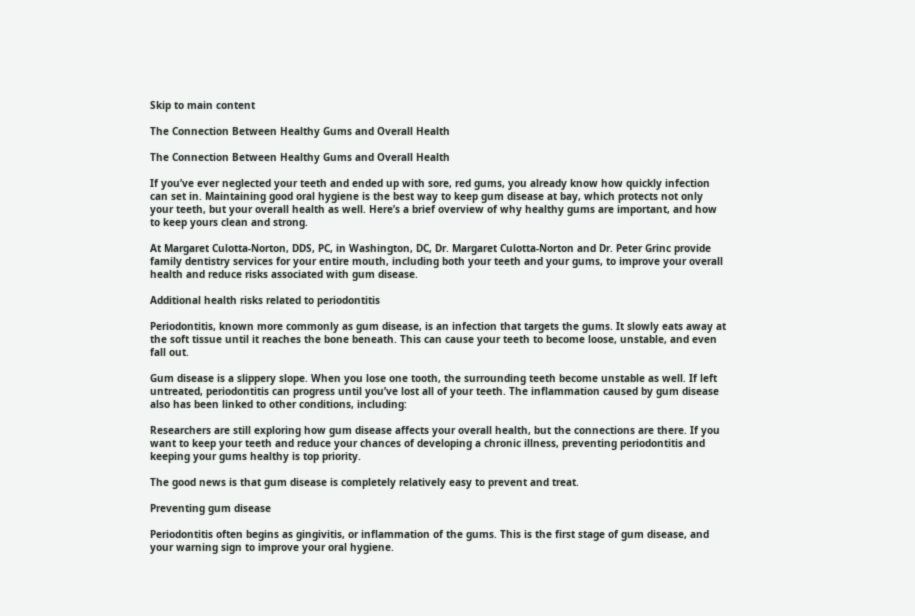Skip to main content

The Connection Between Healthy Gums and Overall Health

The Connection Between Healthy Gums and Overall Health

If you’ve ever neglected your teeth and ended up with sore, red gums, you already know how quickly infection can set in. Maintaining good oral hygiene is the best way to keep gum disease at bay, which protects not only your teeth, but your overall health as well. Here’s a brief overview of why healthy gums are important, and how to keep yours clean and strong.

At Margaret Culotta-Norton, DDS, PC, in Washington, DC, Dr. Margaret Culotta-Norton and Dr. Peter Grinc provide family dentistry services for your entire mouth, including both your teeth and your gums, to improve your overall health and reduce risks associated with gum disease.

Additional health risks related to periodontitis

Periodontitis, known more commonly as gum disease, is an infection that targets the gums. It slowly eats away at the soft tissue until it reaches the bone beneath. This can cause your teeth to become loose, unstable, and even fall out.

Gum disease is a slippery slope. When you lose one tooth, the surrounding teeth become unstable as well. If left untreated, periodontitis can progress until you’ve lost all of your teeth. The inflammation caused by gum disease also has been linked to other conditions, including:

Researchers are still exploring how gum disease affects your overall health, but the connections are there. If you want to keep your teeth and reduce your chances of developing a chronic illness, preventing periodontitis and keeping your gums healthy is top priority.

The good news is that gum disease is completely relatively easy to prevent and treat.

Preventing gum disease

Periodontitis often begins as gingivitis, or inflammation of the gums. This is the first stage of gum disease, and your warning sign to improve your oral hygiene.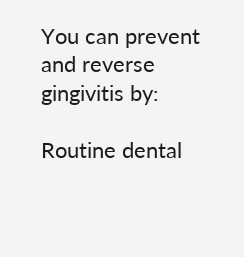You can prevent and reverse gingivitis by:

Routine dental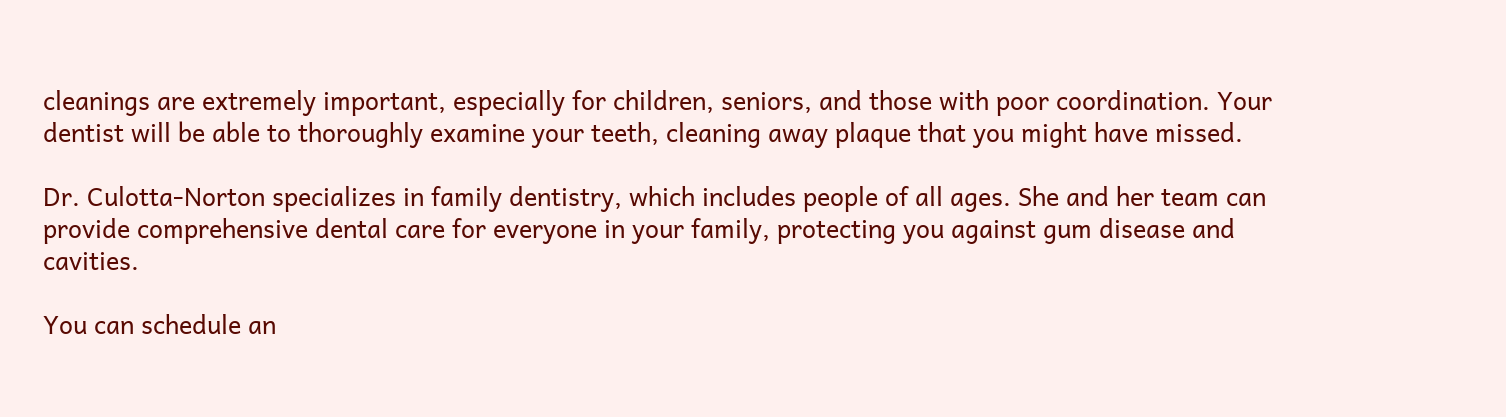cleanings are extremely important, especially for children, seniors, and those with poor coordination. Your dentist will be able to thoroughly examine your teeth, cleaning away plaque that you might have missed.

Dr. Culotta-Norton specializes in family dentistry, which includes people of all ages. She and her team can provide comprehensive dental care for everyone in your family, protecting you against gum disease and cavities.

You can schedule an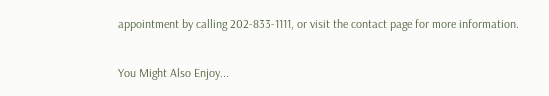appointment by calling 202-833-1111, or visit the contact page for more information.

You Might Also Enjoy...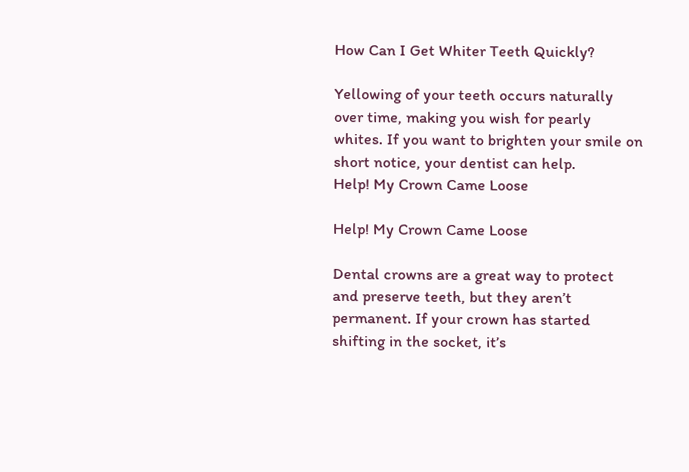How Can I Get Whiter Teeth Quickly?

Yellowing of your teeth occurs naturally over time, making you wish for pearly whites. If you want to brighten your smile on short notice, your dentist can help.
Help! My Crown Came Loose

Help! My Crown Came Loose

Dental crowns are a great way to protect and preserve teeth, but they aren’t permanent. If your crown has started shifting in the socket, it’s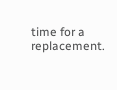time for a replacement.